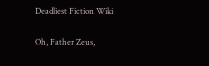Deadliest Fiction Wiki

Oh, Father Zeus,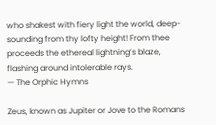who shakest with fiery light the world, deep-sounding from thy lofty height! From thee proceeds the ethereal lightning’s blaze, flashing around intolerable rays.
— The Orphic Hymns

Zeus, known as Jupiter or Jove to the Romans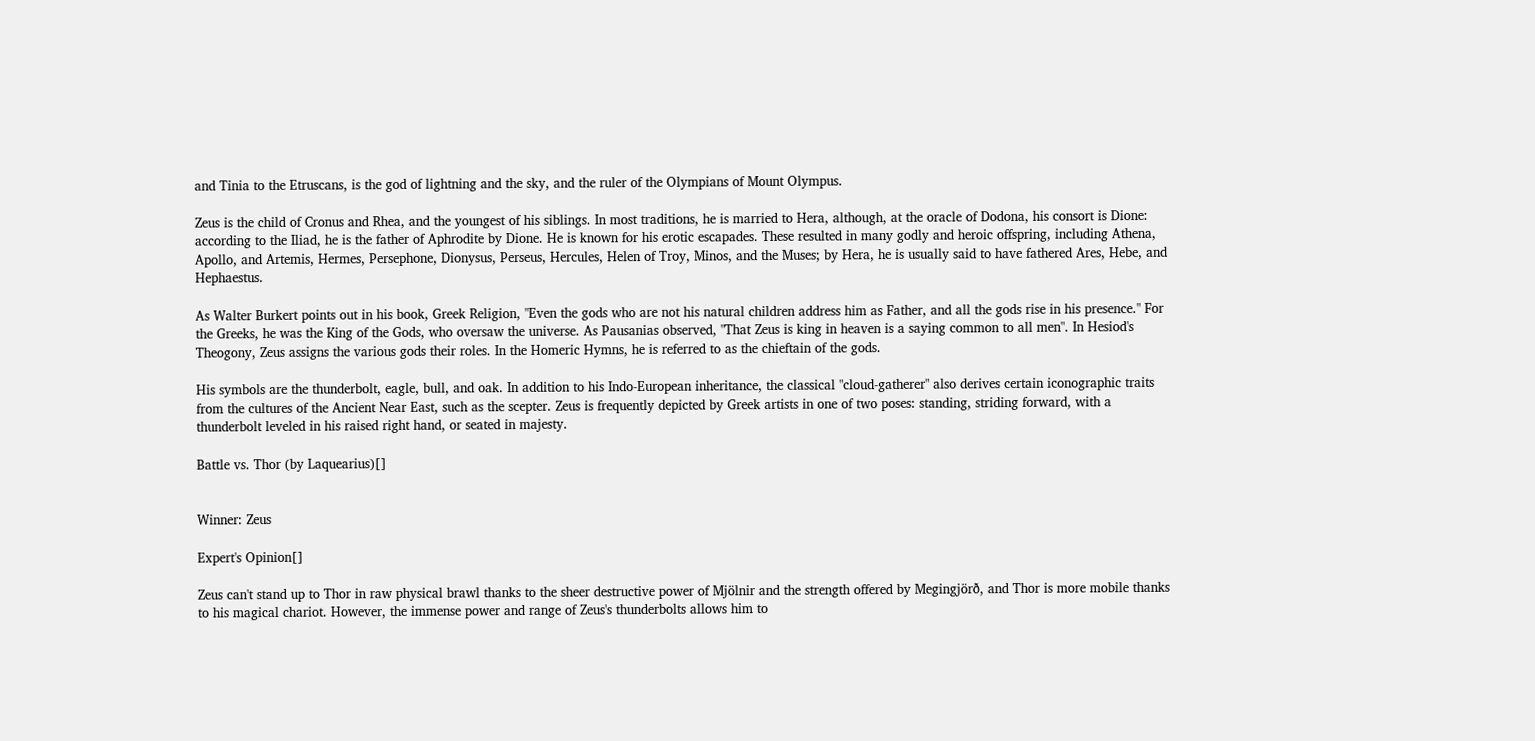and Tinia to the Etruscans, is the god of lightning and the sky, and the ruler of the Olympians of Mount Olympus.

Zeus is the child of Cronus and Rhea, and the youngest of his siblings. In most traditions, he is married to Hera, although, at the oracle of Dodona, his consort is Dione: according to the Iliad, he is the father of Aphrodite by Dione. He is known for his erotic escapades. These resulted in many godly and heroic offspring, including Athena, Apollo, and Artemis, Hermes, Persephone, Dionysus, Perseus, Hercules, Helen of Troy, Minos, and the Muses; by Hera, he is usually said to have fathered Ares, Hebe, and Hephaestus.

As Walter Burkert points out in his book, Greek Religion, "Even the gods who are not his natural children address him as Father, and all the gods rise in his presence." For the Greeks, he was the King of the Gods, who oversaw the universe. As Pausanias observed, "That Zeus is king in heaven is a saying common to all men". In Hesiod's Theogony, Zeus assigns the various gods their roles. In the Homeric Hymns, he is referred to as the chieftain of the gods.

His symbols are the thunderbolt, eagle, bull, and oak. In addition to his Indo-European inheritance, the classical "cloud-gatherer" also derives certain iconographic traits from the cultures of the Ancient Near East, such as the scepter. Zeus is frequently depicted by Greek artists in one of two poses: standing, striding forward, with a thunderbolt leveled in his raised right hand, or seated in majesty.

Battle vs. Thor (by Laquearius)[]


Winner: Zeus

Expert's Opinion[]

Zeus can't stand up to Thor in raw physical brawl thanks to the sheer destructive power of Mjölnir and the strength offered by Megingjörð, and Thor is more mobile thanks to his magical chariot. However, the immense power and range of Zeus's thunderbolts allows him to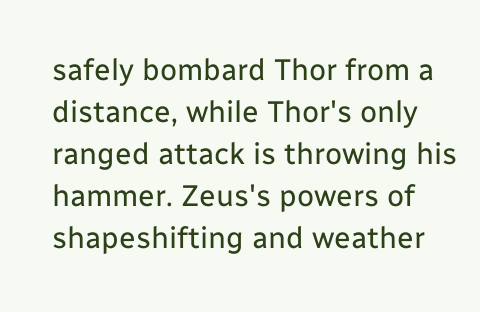safely bombard Thor from a distance, while Thor's only ranged attack is throwing his hammer. Zeus's powers of shapeshifting and weather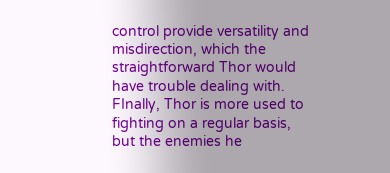control provide versatility and misdirection, which the straightforward Thor would have trouble dealing with. FInally, Thor is more used to fighting on a regular basis, but the enemies he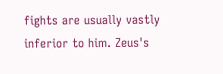fights are usually vastly inferior to him. Zeus's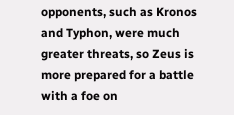opponents, such as Kronos and Typhon, were much greater threats, so Zeus is more prepared for a battle with a foe on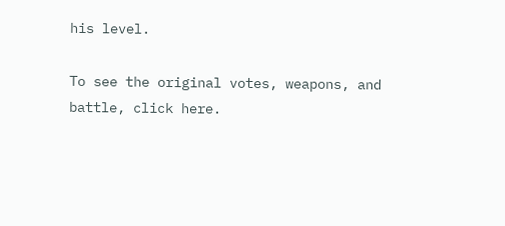his level.

To see the original votes, weapons, and battle, click here.